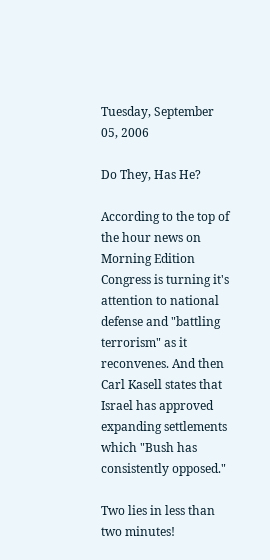Tuesday, September 05, 2006

Do They, Has He?

According to the top of the hour news on Morning Edition Congress is turning it's attention to national defense and "battling terrorism" as it reconvenes. And then Carl Kasell states that Israel has approved expanding settlements which "Bush has consistently opposed."

Two lies in less than two minutes!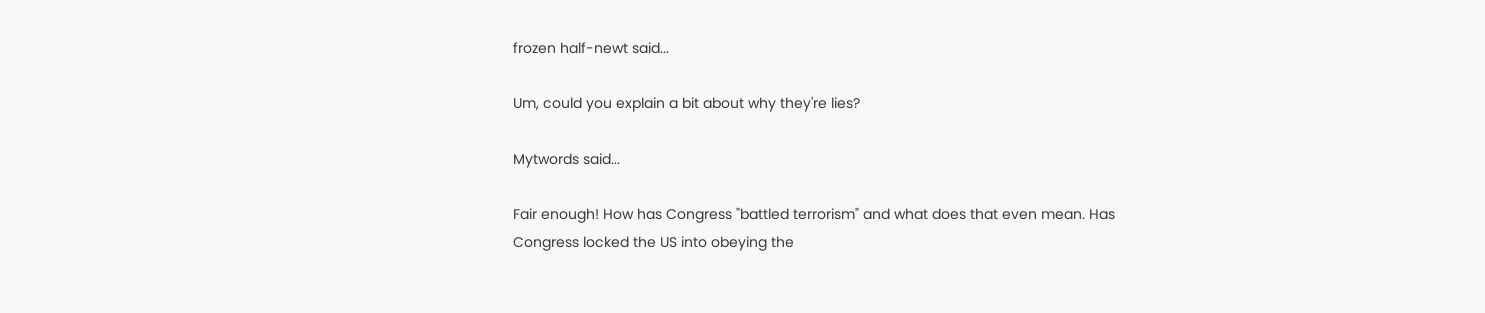frozen half-newt said...

Um, could you explain a bit about why they're lies?

Mytwords said...

Fair enough! How has Congress "battled terrorism" and what does that even mean. Has Congress locked the US into obeying the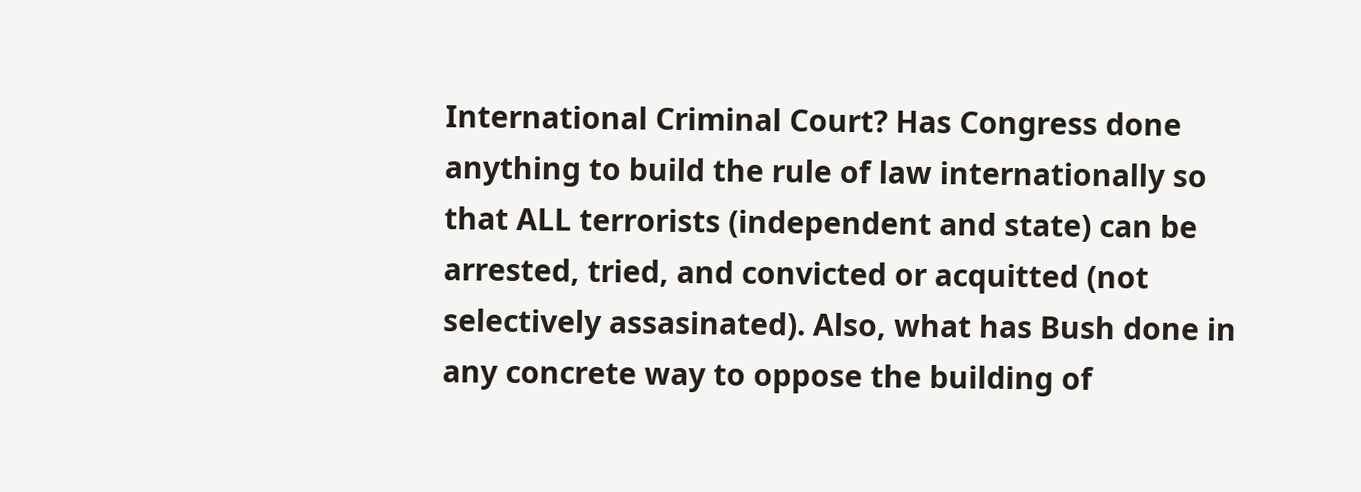International Criminal Court? Has Congress done anything to build the rule of law internationally so that ALL terrorists (independent and state) can be arrested, tried, and convicted or acquitted (not selectively assasinated). Also, what has Bush done in any concrete way to oppose the building of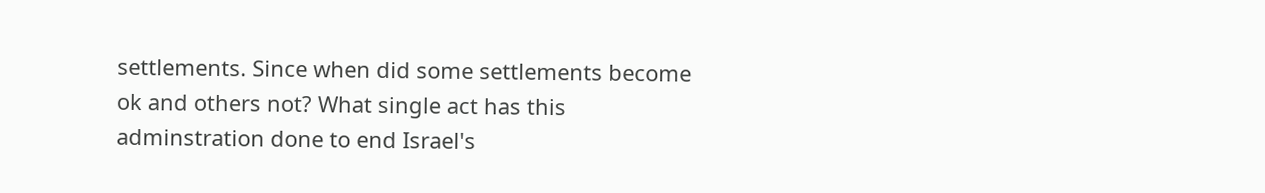settlements. Since when did some settlements become ok and others not? What single act has this adminstration done to end Israel's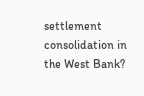settlement consolidation in the West Bank?